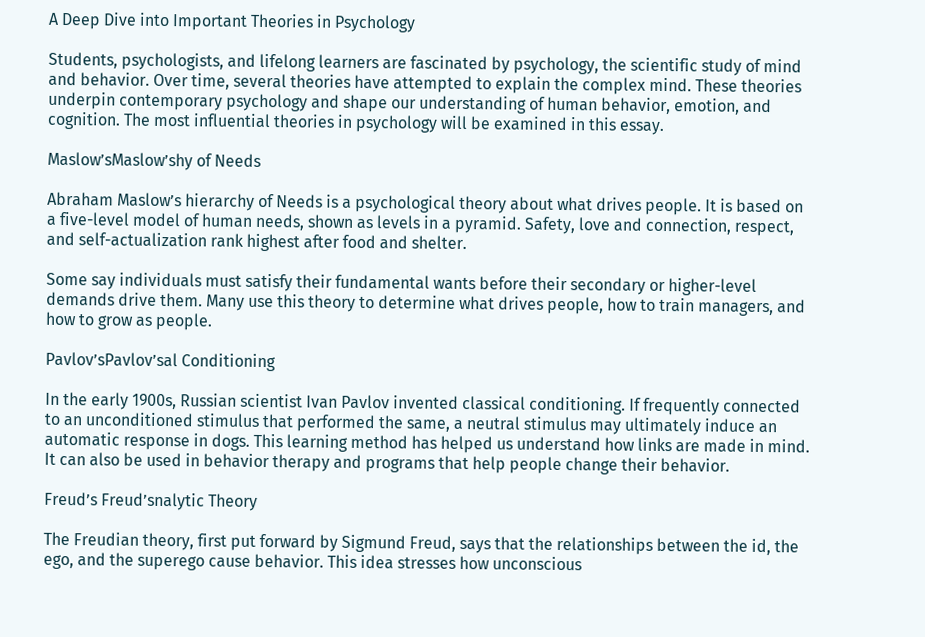A Deep Dive into Important Theories in Psychology

Students, psychologists, and lifelong learners are fascinated by psychology, the scientific study of mind and behavior. Over time, several theories have attempted to explain the complex mind. These theories underpin contemporary psychology and shape our understanding of human behavior, emotion, and cognition. The most influential theories in psychology will be examined in this essay.

Maslow’sMaslow’shy of Needs

Abraham Maslow’s hierarchy of Needs is a psychological theory about what drives people. It is based on a five-level model of human needs, shown as levels in a pyramid. Safety, love and connection, respect, and self-actualization rank highest after food and shelter.

Some say individuals must satisfy their fundamental wants before their secondary or higher-level demands drive them. Many use this theory to determine what drives people, how to train managers, and how to grow as people.

Pavlov’sPavlov’sal Conditioning

In the early 1900s, Russian scientist Ivan Pavlov invented classical conditioning. If frequently connected to an unconditioned stimulus that performed the same, a neutral stimulus may ultimately induce an automatic response in dogs. This learning method has helped us understand how links are made in mind. It can also be used in behavior therapy and programs that help people change their behavior.

Freud’s Freud’snalytic Theory

The Freudian theory, first put forward by Sigmund Freud, says that the relationships between the id, the ego, and the superego cause behavior. This idea stresses how unconscious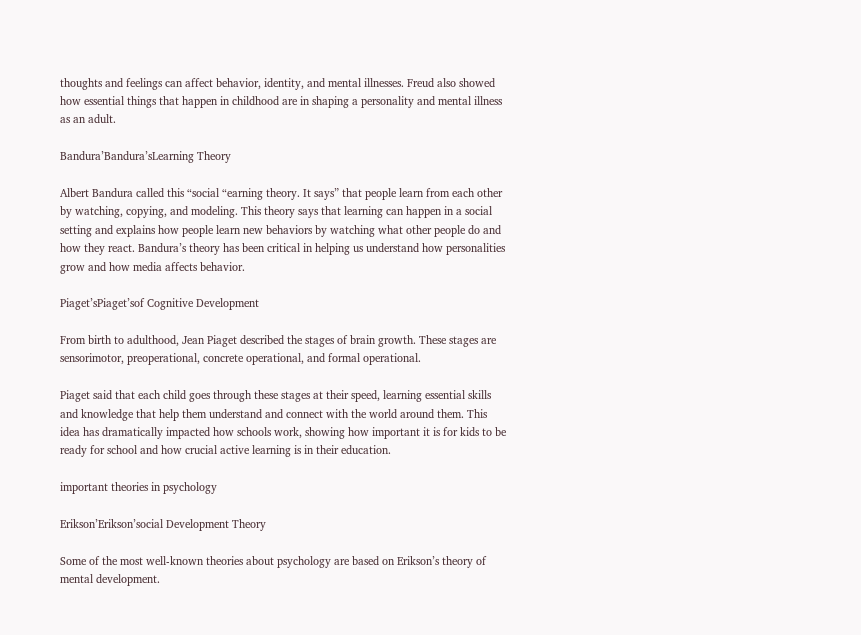thoughts and feelings can affect behavior, identity, and mental illnesses. Freud also showed how essential things that happen in childhood are in shaping a personality and mental illness as an adult.

Bandura’Bandura’sLearning Theory

Albert Bandura called this “social “earning theory. It says” that people learn from each other by watching, copying, and modeling. This theory says that learning can happen in a social setting and explains how people learn new behaviors by watching what other people do and how they react. Bandura’s theory has been critical in helping us understand how personalities grow and how media affects behavior.

Piaget’sPiaget’sof Cognitive Development

From birth to adulthood, Jean Piaget described the stages of brain growth. These stages are sensorimotor, preoperational, concrete operational, and formal operational.

Piaget said that each child goes through these stages at their speed, learning essential skills and knowledge that help them understand and connect with the world around them. This idea has dramatically impacted how schools work, showing how important it is for kids to be ready for school and how crucial active learning is in their education.

important theories in psychology

Erikson’Erikson’social Development Theory

Some of the most well-known theories about psychology are based on Erikson’s theory of mental development.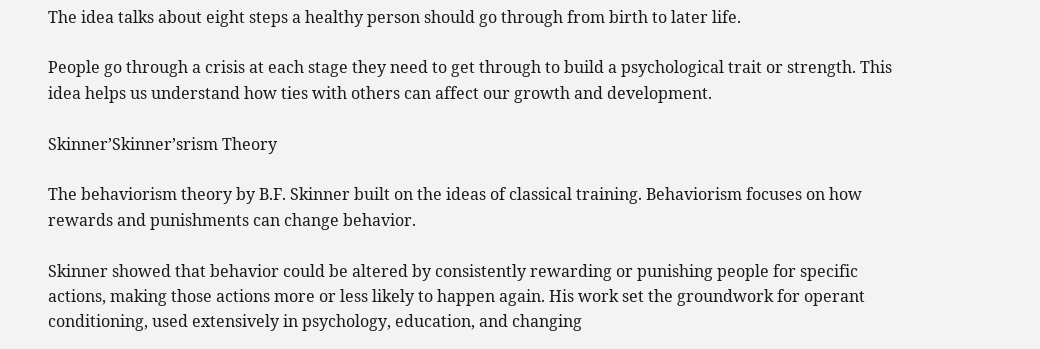The idea talks about eight steps a healthy person should go through from birth to later life.

People go through a crisis at each stage they need to get through to build a psychological trait or strength. This idea helps us understand how ties with others can affect our growth and development.

Skinner’Skinner’srism Theory

The behaviorism theory by B.F. Skinner built on the ideas of classical training. Behaviorism focuses on how rewards and punishments can change behavior.

Skinner showed that behavior could be altered by consistently rewarding or punishing people for specific actions, making those actions more or less likely to happen again. His work set the groundwork for operant conditioning, used extensively in psychology, education, and changing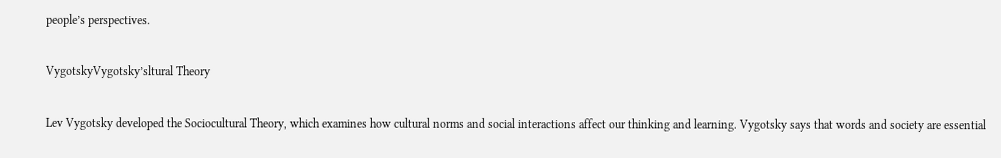people’s perspectives.

VygotskyVygotsky’sltural Theory

Lev Vygotsky developed the Sociocultural Theory, which examines how cultural norms and social interactions affect our thinking and learning. Vygotsky says that words and society are essential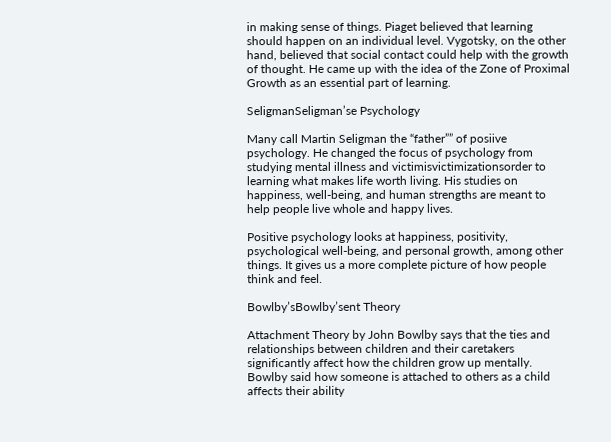in making sense of things. Piaget believed that learning should happen on an individual level. Vygotsky, on the other hand, believed that social contact could help with the growth of thought. He came up with the idea of the Zone of Proximal Growth as an essential part of learning.

SeligmanSeligman’se Psychology

Many call Martin Seligman the “father”” of posiive psychology. He changed the focus of psychology from studying mental illness and victimisvictimizationsorder to learning what makes life worth living. His studies on happiness, well-being, and human strengths are meant to help people live whole and happy lives.

Positive psychology looks at happiness, positivity, psychological well-being, and personal growth, among other things. It gives us a more complete picture of how people think and feel.

Bowlby’sBowlby’sent Theory

Attachment Theory by John Bowlby says that the ties and relationships between children and their caretakers significantly affect how the children grow up mentally. Bowlby said how someone is attached to others as a child affects their ability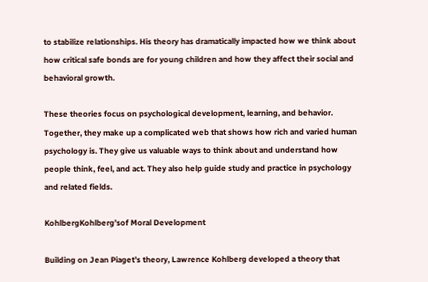to stabilize relationships. His theory has dramatically impacted how we think about how critical safe bonds are for young children and how they affect their social and behavioral growth.

These theories focus on psychological development, learning, and behavior. Together, they make up a complicated web that shows how rich and varied human psychology is. They give us valuable ways to think about and understand how people think, feel, and act. They also help guide study and practice in psychology and related fields.

KohlbergKohlberg’sof Moral Development

Building on Jean Piaget’s theory, Lawrence Kohlberg developed a theory that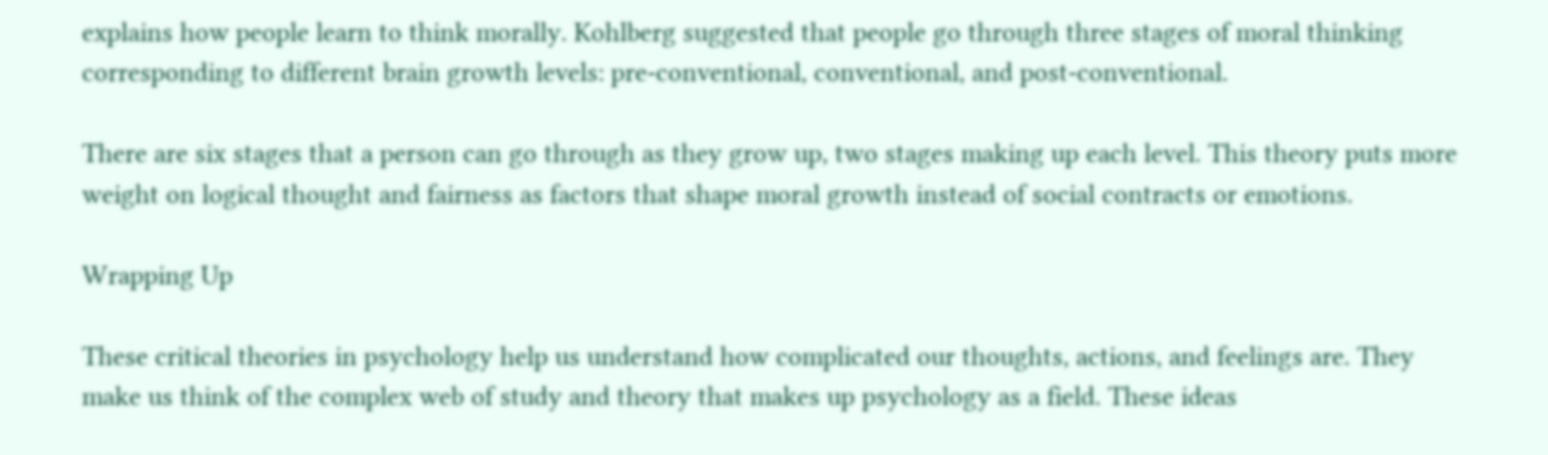explains how people learn to think morally. Kohlberg suggested that people go through three stages of moral thinking corresponding to different brain growth levels: pre-conventional, conventional, and post-conventional.

There are six stages that a person can go through as they grow up, two stages making up each level. This theory puts more weight on logical thought and fairness as factors that shape moral growth instead of social contracts or emotions.

Wrapping Up

These critical theories in psychology help us understand how complicated our thoughts, actions, and feelings are. They make us think of the complex web of study and theory that makes up psychology as a field. These ideas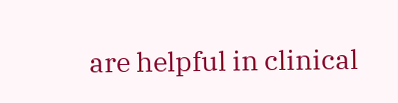are helpful in clinical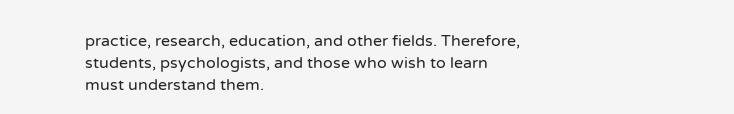practice, research, education, and other fields. Therefore, students, psychologists, and those who wish to learn must understand them.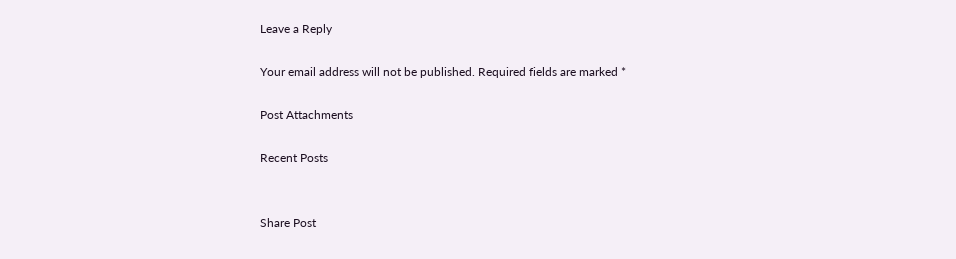Leave a Reply

Your email address will not be published. Required fields are marked *

Post Attachments

Recent Posts


Share Post